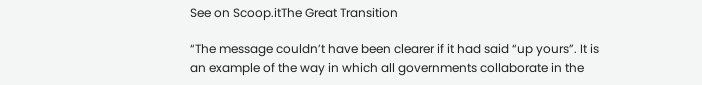See on Scoop.itThe Great Transition

“The message couldn’t have been clearer if it had said “up yours”. It is an example of the way in which all governments collaborate in the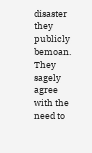disaster they publicly bemoan. They sagely agree with the need to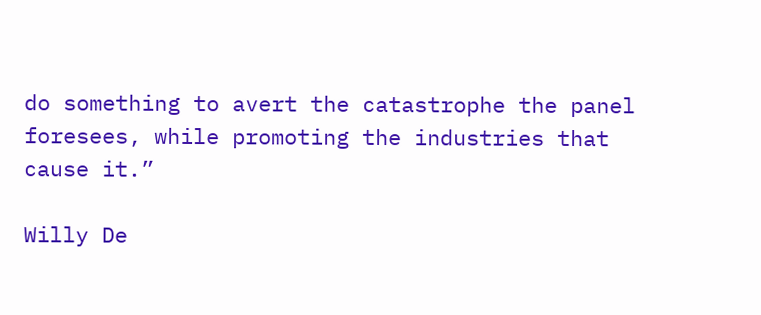do something to avert the catastrophe the panel foresees, while promoting the industries that cause it.”

Willy De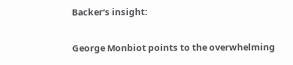Backer‘s insight:

George Monbiot points to the overwhelming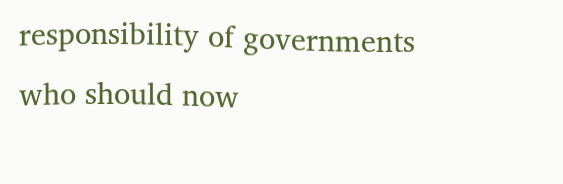responsibility of governments who should now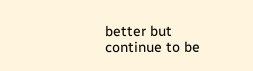better but continue to be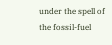under the spell of the fossil-fuel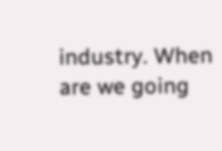industry. When are we going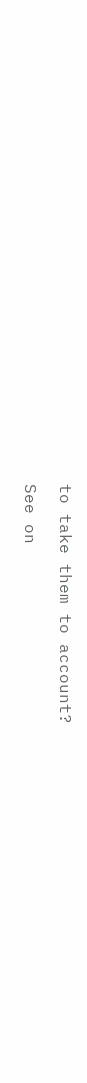to take them to account?

See on